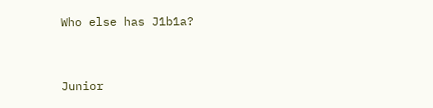Who else has J1b1a?


Junior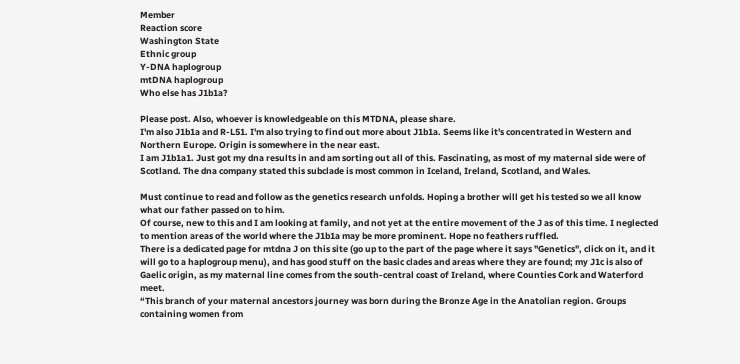Member
Reaction score
Washington State
Ethnic group
Y-DNA haplogroup
mtDNA haplogroup
Who else has J1b1a?

Please post. Also, whoever is knowledgeable on this MTDNA, please share.
I'm also J1b1a and R-L51. I'm also trying to find out more about J1b1a. Seems like it's concentrated in Western and Northern Europe. Origin is somewhere in the near east.
I am J1b1a1. Just got my dna results in and am sorting out all of this. Fascinating, as most of my maternal side were of Scotland. The dna company stated this subclade is most common in Iceland, Ireland, Scotland, and Wales.

Must continue to read and follow as the genetics research unfolds. Hoping a brother will get his tested so we all know what our father passed on to him.
Of course, new to this and I am looking at family, and not yet at the entire movement of the J as of this time. I neglected to mention areas of the world where the J1b1a may be more prominent. Hope no feathers ruffled.
There is a dedicated page for mtdna J on this site (go up to the part of the page where it says "Genetics", click on it, and it will go to a haplogroup menu), and has good stuff on the basic clades and areas where they are found; my J1c is also of Gaelic origin, as my maternal line comes from the south-central coast of Ireland, where Counties Cork and Waterford meet.
“This branch of your maternal ancestors journey was born during the Bronze Age in the Anatolian region. Groups containing women from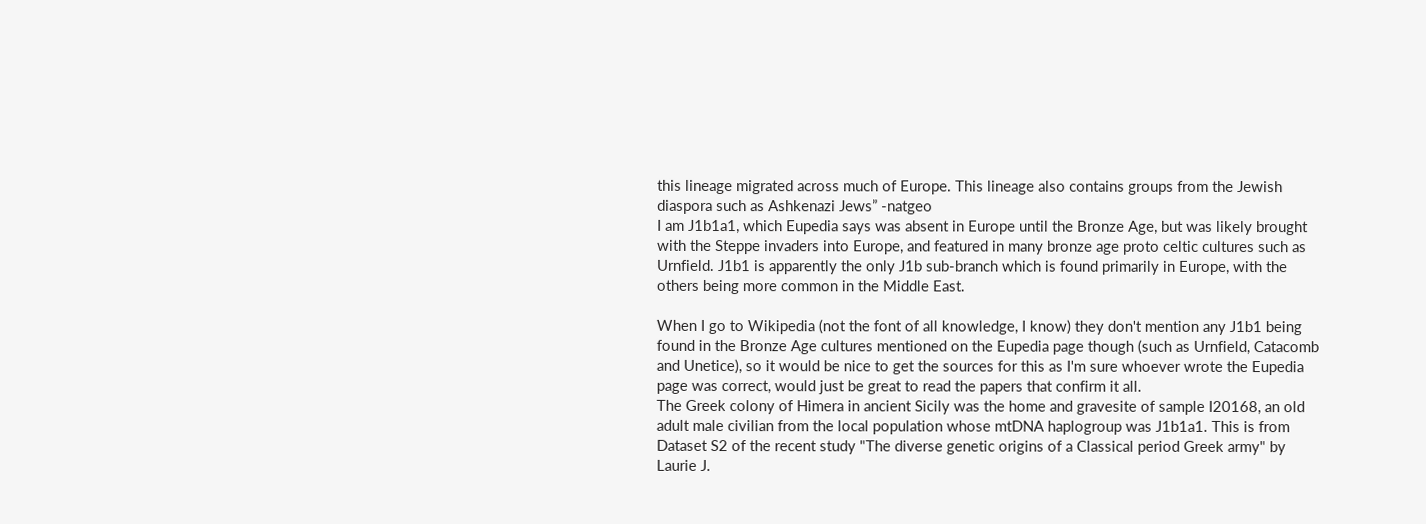this lineage migrated across much of Europe. This lineage also contains groups from the Jewish diaspora such as Ashkenazi Jews” -natgeo
I am J1b1a1, which Eupedia says was absent in Europe until the Bronze Age, but was likely brought with the Steppe invaders into Europe, and featured in many bronze age proto celtic cultures such as Urnfield. J1b1 is apparently the only J1b sub-branch which is found primarily in Europe, with the others being more common in the Middle East.

When I go to Wikipedia (not the font of all knowledge, I know) they don't mention any J1b1 being found in the Bronze Age cultures mentioned on the Eupedia page though (such as Urnfield, Catacomb and Unetice), so it would be nice to get the sources for this as I'm sure whoever wrote the Eupedia page was correct, would just be great to read the papers that confirm it all.
The Greek colony of Himera in ancient Sicily was the home and gravesite of sample I20168, an old adult male civilian from the local population whose mtDNA haplogroup was J1b1a1. This is from Dataset S2 of the recent study "The diverse genetic origins of a Classical period Greek army" by Laurie J.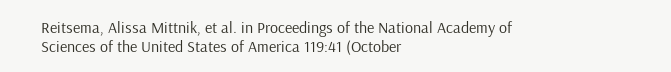Reitsema, Alissa Mittnik, et al. in Proceedings of the National Academy of Sciences of the United States of America 119:41 (October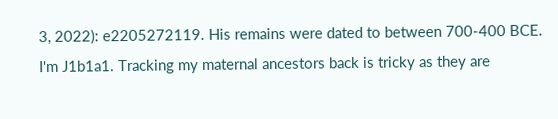3, 2022): e2205272119. His remains were dated to between 700-400 BCE.
I'm J1b1a1. Tracking my maternal ancestors back is tricky as they are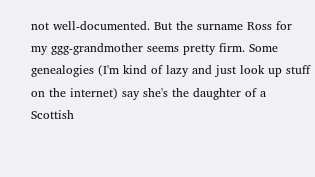not well-documented. But the surname Ross for my ggg-grandmother seems pretty firm. Some genealogies (I'm kind of lazy and just look up stuff on the internet) say she's the daughter of a Scottish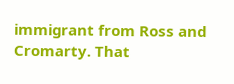immigrant from Ross and Cromarty. That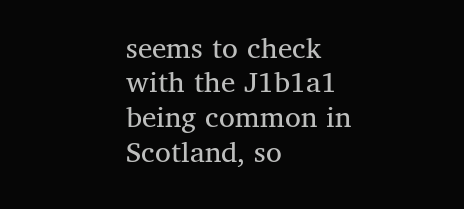seems to check with the J1b1a1 being common in Scotland, so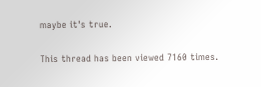maybe it's true.

This thread has been viewed 7160 times.